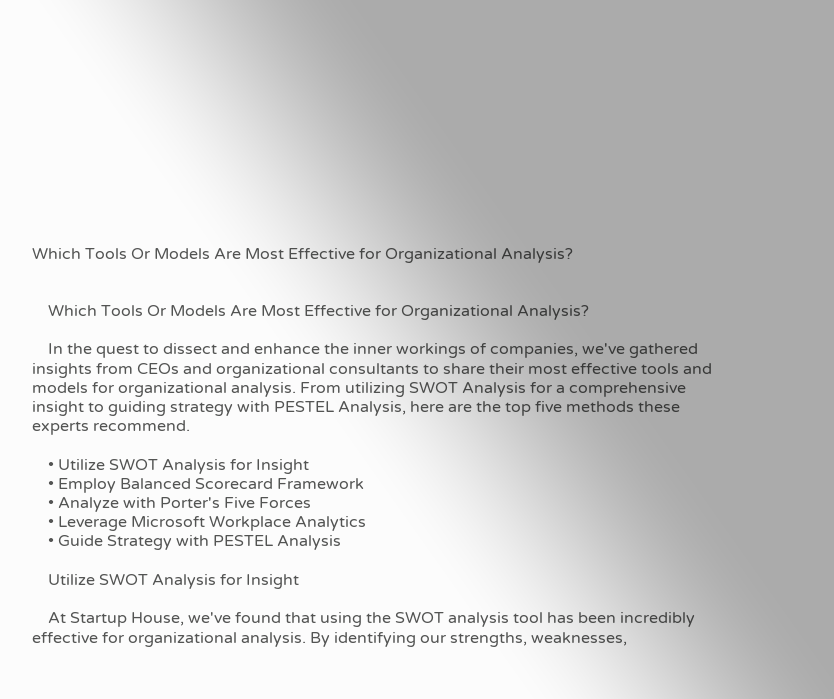Which Tools Or Models Are Most Effective for Organizational Analysis?


    Which Tools Or Models Are Most Effective for Organizational Analysis?

    In the quest to dissect and enhance the inner workings of companies, we've gathered insights from CEOs and organizational consultants to share their most effective tools and models for organizational analysis. From utilizing SWOT Analysis for a comprehensive insight to guiding strategy with PESTEL Analysis, here are the top five methods these experts recommend.

    • Utilize SWOT Analysis for Insight
    • Employ Balanced Scorecard Framework
    • Analyze with Porter's Five Forces
    • Leverage Microsoft Workplace Analytics
    • Guide Strategy with PESTEL Analysis

    Utilize SWOT Analysis for Insight

    At Startup House, we've found that using the SWOT analysis tool has been incredibly effective for organizational analysis. By identifying our strengths, weaknesses,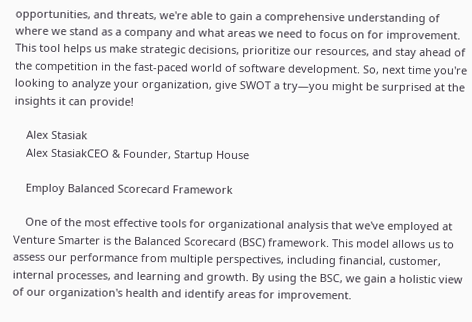opportunities, and threats, we're able to gain a comprehensive understanding of where we stand as a company and what areas we need to focus on for improvement. This tool helps us make strategic decisions, prioritize our resources, and stay ahead of the competition in the fast-paced world of software development. So, next time you're looking to analyze your organization, give SWOT a try—you might be surprised at the insights it can provide!

    Alex Stasiak
    Alex StasiakCEO & Founder, Startup House

    Employ Balanced Scorecard Framework

    One of the most effective tools for organizational analysis that we've employed at Venture Smarter is the Balanced Scorecard (BSC) framework. This model allows us to assess our performance from multiple perspectives, including financial, customer, internal processes, and learning and growth. By using the BSC, we gain a holistic view of our organization's health and identify areas for improvement.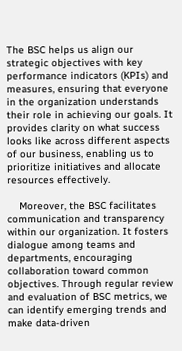The BSC helps us align our strategic objectives with key performance indicators (KPIs) and measures, ensuring that everyone in the organization understands their role in achieving our goals. It provides clarity on what success looks like across different aspects of our business, enabling us to prioritize initiatives and allocate resources effectively.

    Moreover, the BSC facilitates communication and transparency within our organization. It fosters dialogue among teams and departments, encouraging collaboration toward common objectives. Through regular review and evaluation of BSC metrics, we can identify emerging trends and make data-driven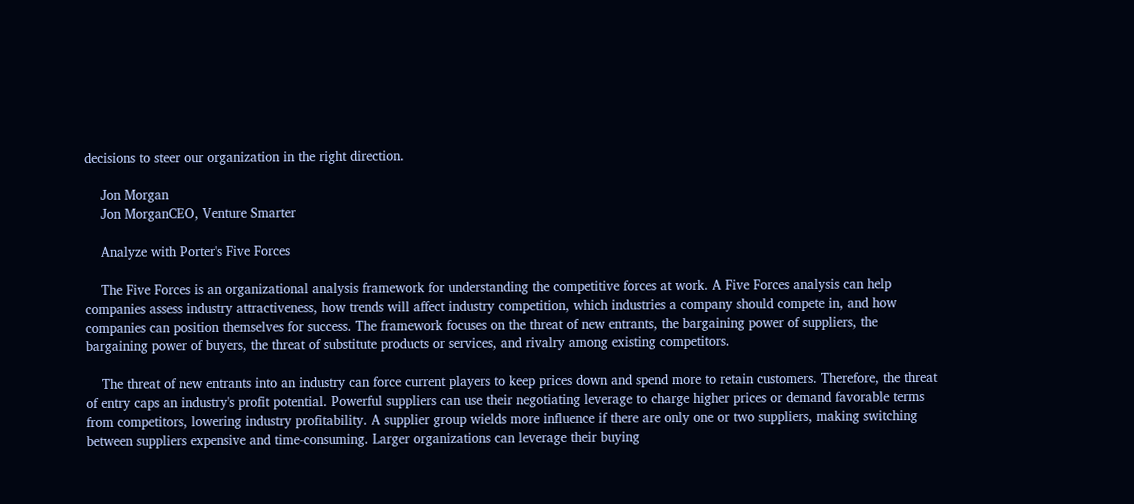decisions to steer our organization in the right direction.

    Jon Morgan
    Jon MorganCEO, Venture Smarter

    Analyze with Porter's Five Forces

    The Five Forces is an organizational analysis framework for understanding the competitive forces at work. A Five Forces analysis can help companies assess industry attractiveness, how trends will affect industry competition, which industries a company should compete in, and how companies can position themselves for success. The framework focuses on the threat of new entrants, the bargaining power of suppliers, the bargaining power of buyers, the threat of substitute products or services, and rivalry among existing competitors.

    The threat of new entrants into an industry can force current players to keep prices down and spend more to retain customers. Therefore, the threat of entry caps an industry's profit potential. Powerful suppliers can use their negotiating leverage to charge higher prices or demand favorable terms from competitors, lowering industry profitability. A supplier group wields more influence if there are only one or two suppliers, making switching between suppliers expensive and time-consuming. Larger organizations can leverage their buying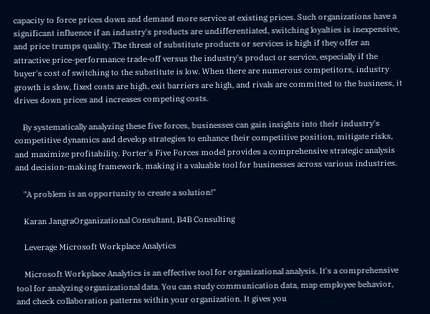capacity to force prices down and demand more service at existing prices. Such organizations have a significant influence if an industry's products are undifferentiated, switching loyalties is inexpensive, and price trumps quality. The threat of substitute products or services is high if they offer an attractive price-performance trade-off versus the industry's product or service, especially if the buyer's cost of switching to the substitute is low. When there are numerous competitors, industry growth is slow, fixed costs are high, exit barriers are high, and rivals are committed to the business, it drives down prices and increases competing costs.

    By systematically analyzing these five forces, businesses can gain insights into their industry's competitive dynamics and develop strategies to enhance their competitive position, mitigate risks, and maximize profitability. Porter's Five Forces model provides a comprehensive strategic analysis and decision-making framework, making it a valuable tool for businesses across various industries.

    "A problem is an opportunity to create a solution!"

    Karan JangraOrganizational Consultant, B4B Consulting

    Leverage Microsoft Workplace Analytics

    Microsoft Workplace Analytics is an effective tool for organizational analysis. It's a comprehensive tool for analyzing organizational data. You can study communication data, map employee behavior, and check collaboration patterns within your organization. It gives you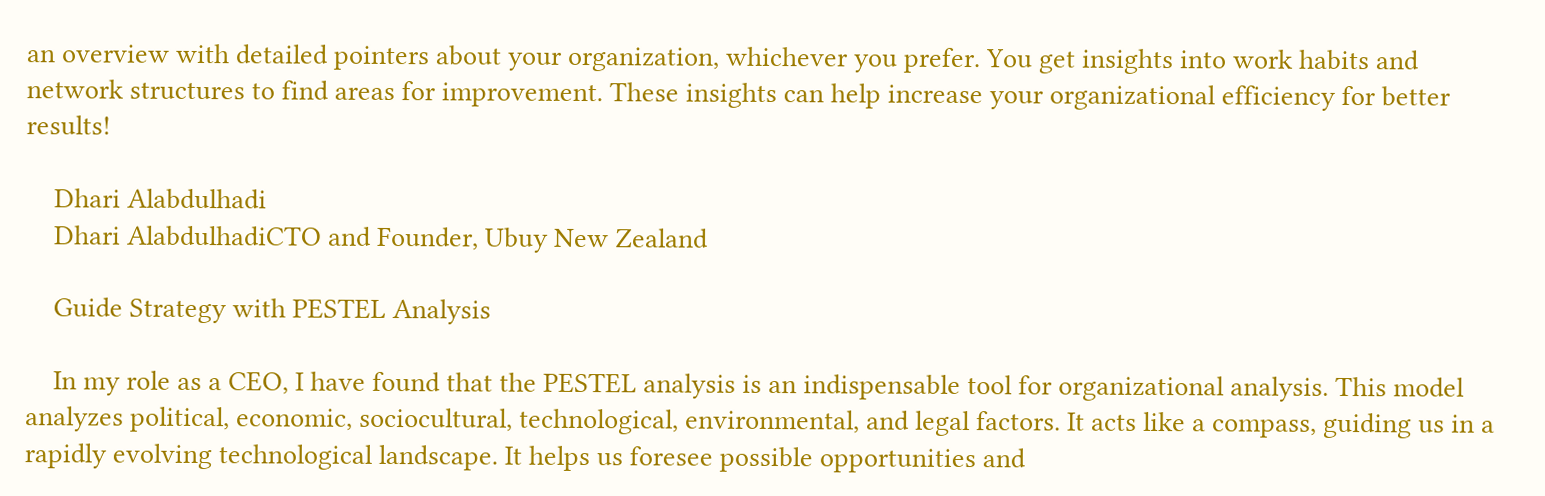an overview with detailed pointers about your organization, whichever you prefer. You get insights into work habits and network structures to find areas for improvement. These insights can help increase your organizational efficiency for better results!

    Dhari Alabdulhadi
    Dhari AlabdulhadiCTO and Founder, Ubuy New Zealand

    Guide Strategy with PESTEL Analysis

    In my role as a CEO, I have found that the PESTEL analysis is an indispensable tool for organizational analysis. This model analyzes political, economic, sociocultural, technological, environmental, and legal factors. It acts like a compass, guiding us in a rapidly evolving technological landscape. It helps us foresee possible opportunities and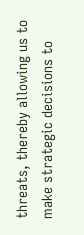threats, thereby allowing us to make strategic decisions to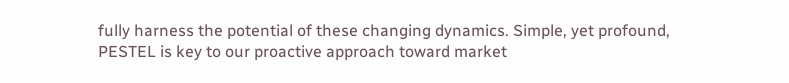fully harness the potential of these changing dynamics. Simple, yet profound, PESTEL is key to our proactive approach toward market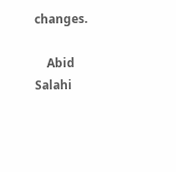changes.

    Abid Salahi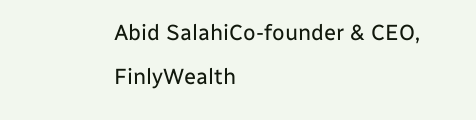Abid SalahiCo-founder & CEO, FinlyWealth